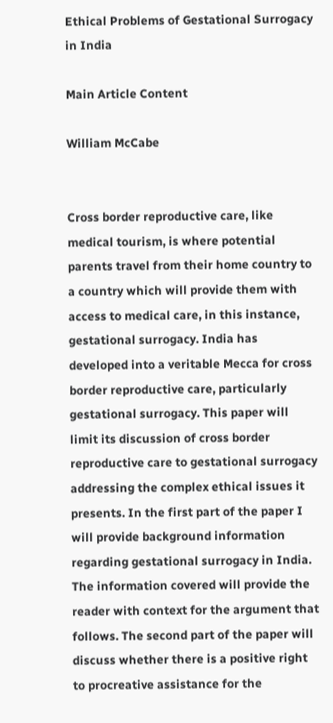Ethical Problems of Gestational Surrogacy in India

Main Article Content

William McCabe


Cross border reproductive care, like medical tourism, is where potential parents travel from their home country to a country which will provide them with access to medical care, in this instance, gestational surrogacy. India has developed into a veritable Mecca for cross border reproductive care, particularly gestational surrogacy. This paper will limit its discussion of cross border reproductive care to gestational surrogacy addressing the complex ethical issues it presents. In the first part of the paper I will provide background information regarding gestational surrogacy in India. The information covered will provide the reader with context for the argument that follows. The second part of the paper will discuss whether there is a positive right to procreative assistance for the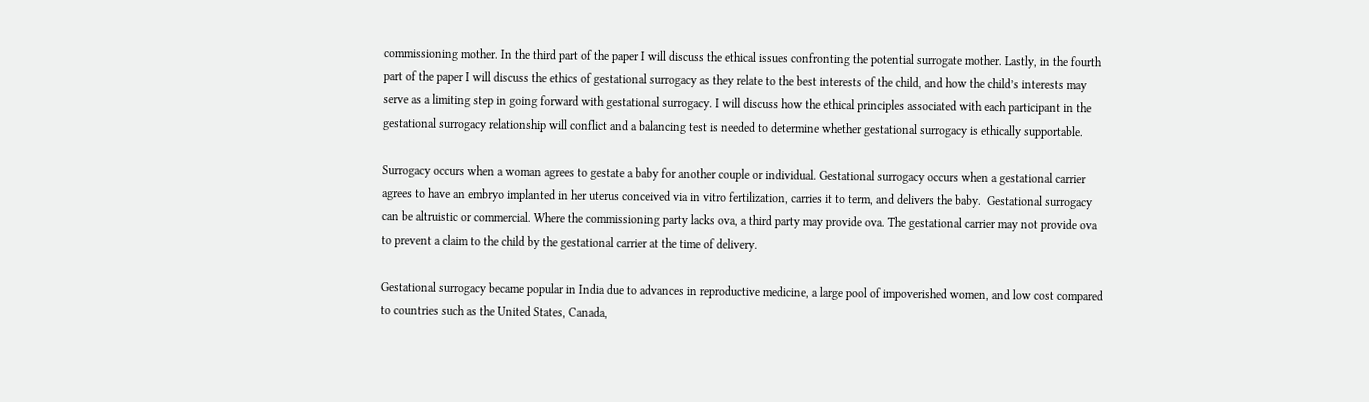commissioning mother. In the third part of the paper I will discuss the ethical issues confronting the potential surrogate mother. Lastly, in the fourth part of the paper I will discuss the ethics of gestational surrogacy as they relate to the best interests of the child, and how the child’s interests may serve as a limiting step in going forward with gestational surrogacy. I will discuss how the ethical principles associated with each participant in the gestational surrogacy relationship will conflict and a balancing test is needed to determine whether gestational surrogacy is ethically supportable.

Surrogacy occurs when a woman agrees to gestate a baby for another couple or individual. Gestational surrogacy occurs when a gestational carrier agrees to have an embryo implanted in her uterus conceived via in vitro fertilization, carries it to term, and delivers the baby.  Gestational surrogacy can be altruistic or commercial. Where the commissioning party lacks ova, a third party may provide ova. The gestational carrier may not provide ova to prevent a claim to the child by the gestational carrier at the time of delivery.

Gestational surrogacy became popular in India due to advances in reproductive medicine, a large pool of impoverished women, and low cost compared to countries such as the United States, Canada,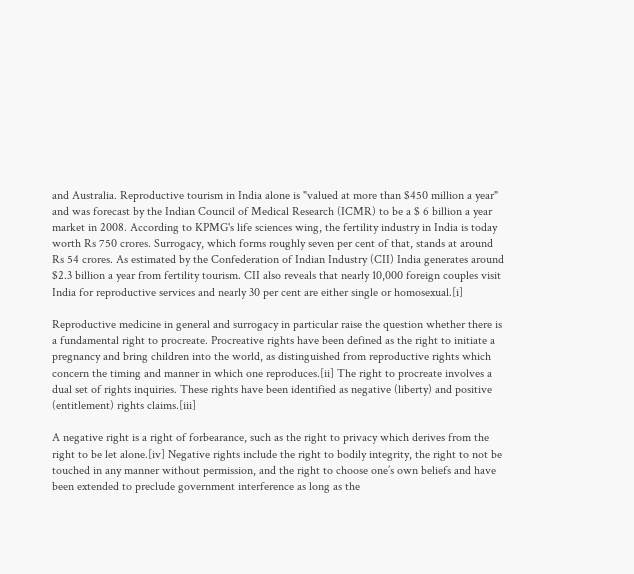and Australia. Reproductive tourism in India alone is "valued at more than $450 million a year" and was forecast by the Indian Council of Medical Research (ICMR) to be a $ 6 billion a year market in 2008. According to KPMG's life sciences wing, the fertility industry in India is today worth Rs 750 crores. Surrogacy, which forms roughly seven per cent of that, stands at around Rs 54 crores. As estimated by the Confederation of Indian Industry (CII) India generates around $2.3 billion a year from fertility tourism. CII also reveals that nearly 10,000 foreign couples visit India for reproductive services and nearly 30 per cent are either single or homosexual.[i]

Reproductive medicine in general and surrogacy in particular raise the question whether there is a fundamental right to procreate. Procreative rights have been defined as the right to initiate a pregnancy and bring children into the world, as distinguished from reproductive rights which concern the timing and manner in which one reproduces.[ii] The right to procreate involves a dual set of rights inquiries. These rights have been identified as negative (liberty) and positive (entitlement) rights claims.[iii]

A negative right is a right of forbearance, such as the right to privacy which derives from the right to be let alone.[iv] Negative rights include the right to bodily integrity, the right to not be touched in any manner without permission, and the right to choose one’s own beliefs and have been extended to preclude government interference as long as the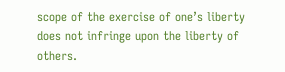scope of the exercise of one’s liberty does not infringe upon the liberty of others.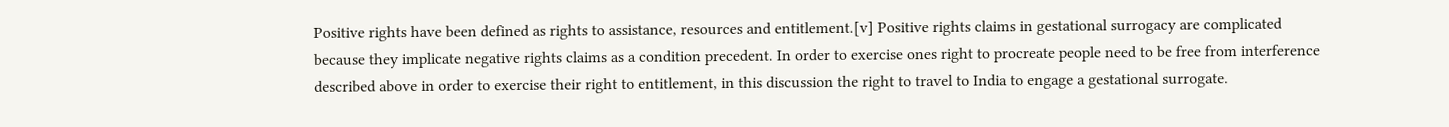Positive rights have been defined as rights to assistance, resources and entitlement.[v] Positive rights claims in gestational surrogacy are complicated because they implicate negative rights claims as a condition precedent. In order to exercise ones right to procreate people need to be free from interference described above in order to exercise their right to entitlement, in this discussion the right to travel to India to engage a gestational surrogate.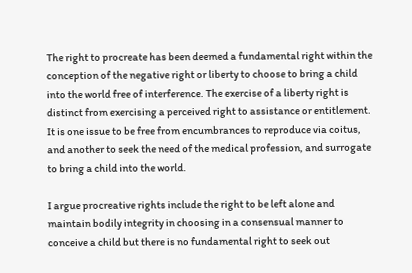The right to procreate has been deemed a fundamental right within the conception of the negative right or liberty to choose to bring a child into the world free of interference. The exercise of a liberty right is distinct from exercising a perceived right to assistance or entitlement. It is one issue to be free from encumbrances to reproduce via coitus, and another to seek the need of the medical profession, and surrogate to bring a child into the world.

I argue procreative rights include the right to be left alone and maintain bodily integrity in choosing in a consensual manner to conceive a child but there is no fundamental right to seek out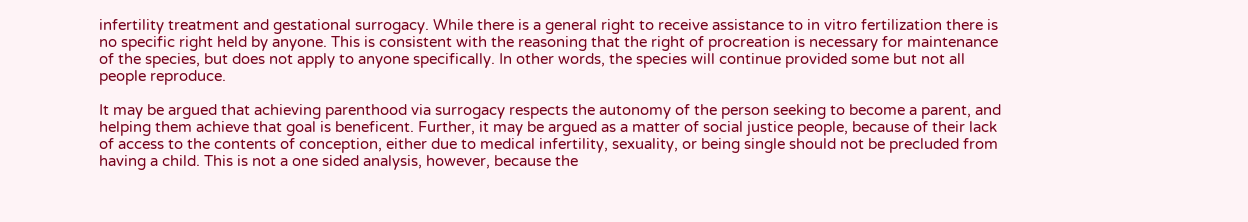infertility treatment and gestational surrogacy. While there is a general right to receive assistance to in vitro fertilization there is no specific right held by anyone. This is consistent with the reasoning that the right of procreation is necessary for maintenance of the species, but does not apply to anyone specifically. In other words, the species will continue provided some but not all people reproduce.

It may be argued that achieving parenthood via surrogacy respects the autonomy of the person seeking to become a parent, and helping them achieve that goal is beneficent. Further, it may be argued as a matter of social justice people, because of their lack of access to the contents of conception, either due to medical infertility, sexuality, or being single should not be precluded from having a child. This is not a one sided analysis, however, because the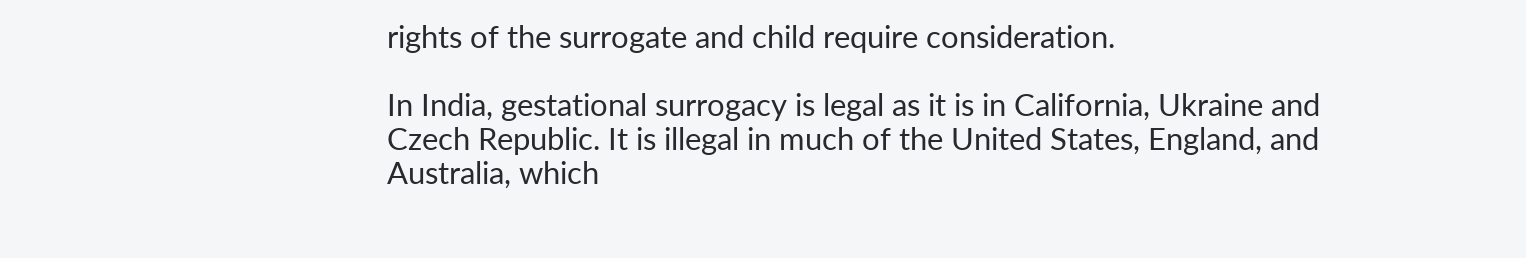rights of the surrogate and child require consideration.

In India, gestational surrogacy is legal as it is in California, Ukraine and Czech Republic. It is illegal in much of the United States, England, and Australia, which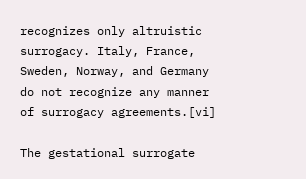recognizes only altruistic surrogacy. Italy, France, Sweden, Norway, and Germany do not recognize any manner of surrogacy agreements.[vi]

The gestational surrogate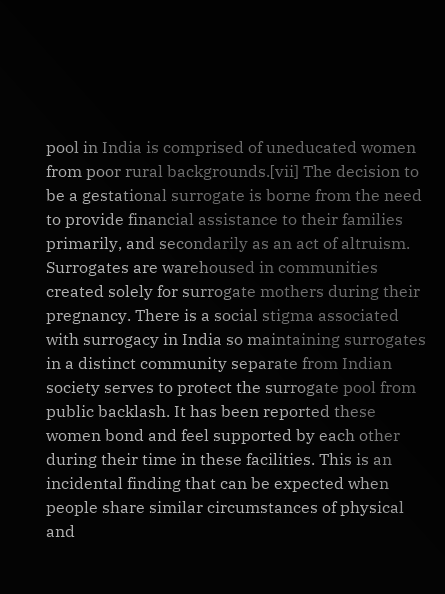pool in India is comprised of uneducated women from poor rural backgrounds.[vii] The decision to be a gestational surrogate is borne from the need to provide financial assistance to their families primarily, and secondarily as an act of altruism. Surrogates are warehoused in communities created solely for surrogate mothers during their pregnancy. There is a social stigma associated with surrogacy in India so maintaining surrogates in a distinct community separate from Indian society serves to protect the surrogate pool from public backlash. It has been reported these women bond and feel supported by each other during their time in these facilities. This is an incidental finding that can be expected when people share similar circumstances of physical and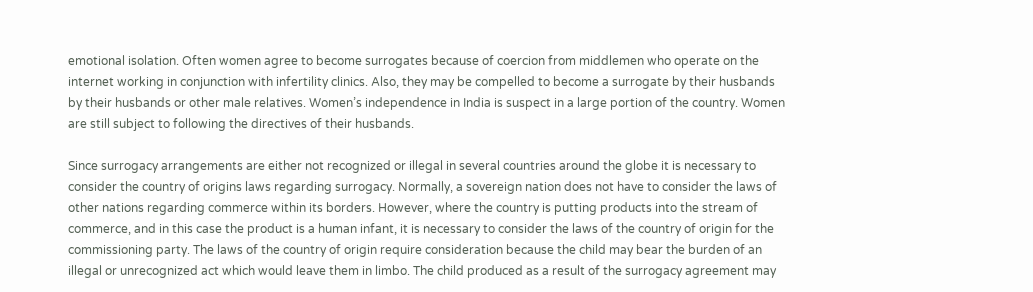emotional isolation. Often women agree to become surrogates because of coercion from middlemen who operate on the internet working in conjunction with infertility clinics. Also, they may be compelled to become a surrogate by their husbands by their husbands or other male relatives. Women’s independence in India is suspect in a large portion of the country. Women are still subject to following the directives of their husbands.

Since surrogacy arrangements are either not recognized or illegal in several countries around the globe it is necessary to consider the country of origins laws regarding surrogacy. Normally, a sovereign nation does not have to consider the laws of other nations regarding commerce within its borders. However, where the country is putting products into the stream of commerce, and in this case the product is a human infant, it is necessary to consider the laws of the country of origin for the commissioning party. The laws of the country of origin require consideration because the child may bear the burden of an illegal or unrecognized act which would leave them in limbo. The child produced as a result of the surrogacy agreement may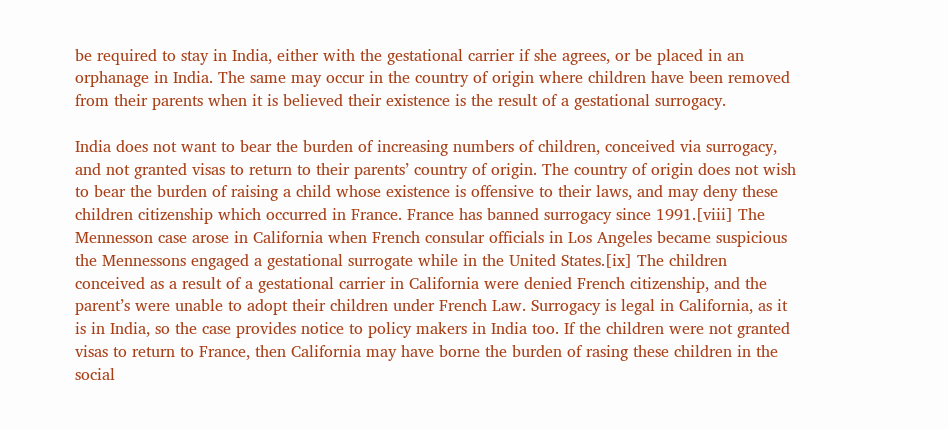be required to stay in India, either with the gestational carrier if she agrees, or be placed in an orphanage in India. The same may occur in the country of origin where children have been removed from their parents when it is believed their existence is the result of a gestational surrogacy.

India does not want to bear the burden of increasing numbers of children, conceived via surrogacy, and not granted visas to return to their parents’ country of origin. The country of origin does not wish to bear the burden of raising a child whose existence is offensive to their laws, and may deny these children citizenship which occurred in France. France has banned surrogacy since 1991.[viii] The Mennesson case arose in California when French consular officials in Los Angeles became suspicious the Mennessons engaged a gestational surrogate while in the United States.[ix] The children conceived as a result of a gestational carrier in California were denied French citizenship, and the parent’s were unable to adopt their children under French Law. Surrogacy is legal in California, as it is in India, so the case provides notice to policy makers in India too. If the children were not granted visas to return to France, then California may have borne the burden of rasing these children in the social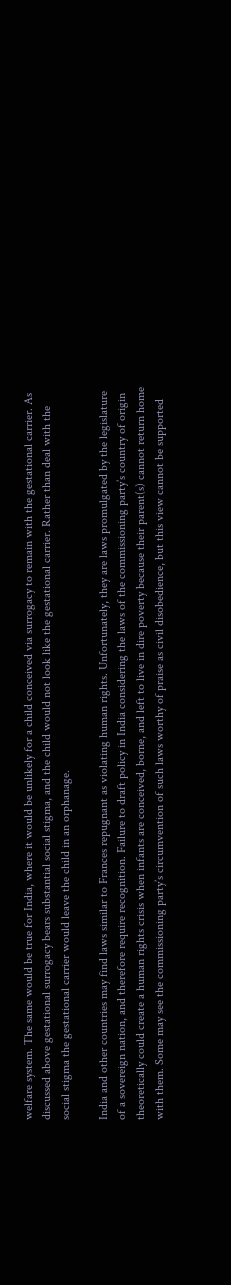welfare system. The same would be true for India, where it would be unlikely for a child conceived via surrogacy to remain with the gestational carrier. As discussed above gestational surrogacy bears substantial social stigma, and the child would not look like the gestational carrier. Rather than deal with the social stigma the gestational carrier would leave the child in an orphanage.

India and other countries may find laws similar to Frances repugnant as violating human rights. Unfortunately, they are laws promulgated by the legislature of a sovereign nation, and therefore require recognition. Failure to draft policy in India considering the laws of the commissioning party’s country of origin theoretically could create a human rights crisis when infants are conceived, borne, and left to live in dire poverty because their parent(s) cannot return home with them. Some may see the commissioning party’s circumvention of such laws worthy of praise as civil disobedience, but this view cannot be supported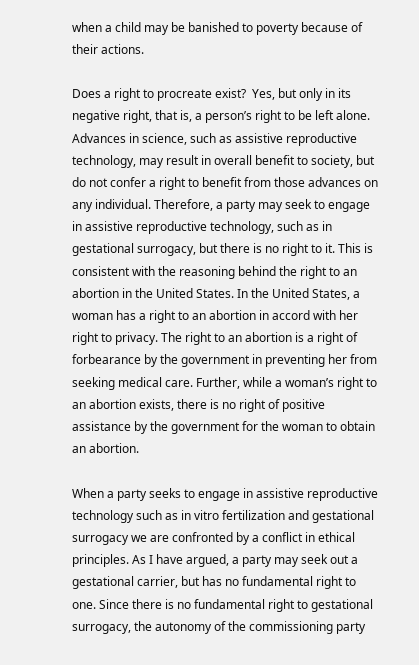when a child may be banished to poverty because of their actions.

Does a right to procreate exist?  Yes, but only in its negative right, that is, a person’s right to be left alone. Advances in science, such as assistive reproductive technology, may result in overall benefit to society, but do not confer a right to benefit from those advances on any individual. Therefore, a party may seek to engage in assistive reproductive technology, such as in gestational surrogacy, but there is no right to it. This is consistent with the reasoning behind the right to an abortion in the United States. In the United States, a woman has a right to an abortion in accord with her right to privacy. The right to an abortion is a right of forbearance by the government in preventing her from seeking medical care. Further, while a woman’s right to an abortion exists, there is no right of positive assistance by the government for the woman to obtain an abortion.

When a party seeks to engage in assistive reproductive technology such as in vitro fertilization and gestational surrogacy we are confronted by a conflict in ethical principles. As I have argued, a party may seek out a gestational carrier, but has no fundamental right to one. Since there is no fundamental right to gestational surrogacy, the autonomy of the commissioning party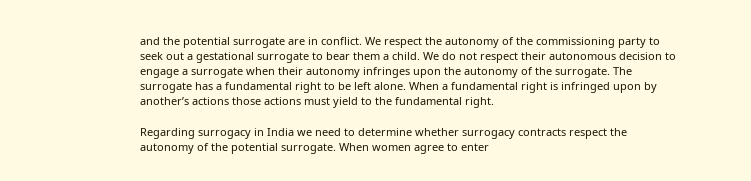and the potential surrogate are in conflict. We respect the autonomy of the commissioning party to seek out a gestational surrogate to bear them a child. We do not respect their autonomous decision to engage a surrogate when their autonomy infringes upon the autonomy of the surrogate. The surrogate has a fundamental right to be left alone. When a fundamental right is infringed upon by another’s actions those actions must yield to the fundamental right.

Regarding surrogacy in India we need to determine whether surrogacy contracts respect the autonomy of the potential surrogate. When women agree to enter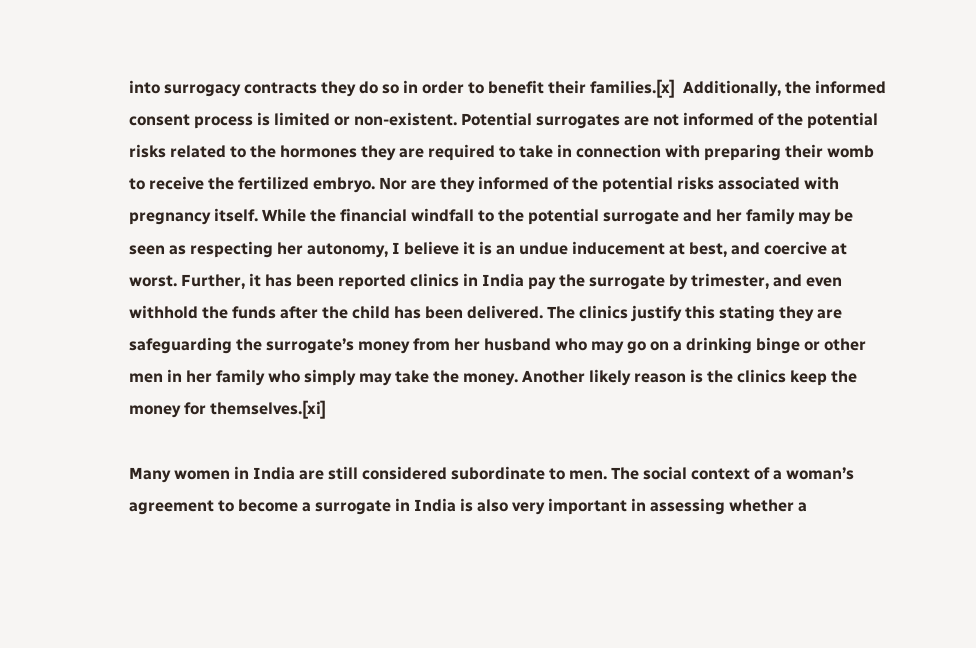into surrogacy contracts they do so in order to benefit their families.[x]  Additionally, the informed consent process is limited or non-existent. Potential surrogates are not informed of the potential risks related to the hormones they are required to take in connection with preparing their womb to receive the fertilized embryo. Nor are they informed of the potential risks associated with pregnancy itself. While the financial windfall to the potential surrogate and her family may be seen as respecting her autonomy, I believe it is an undue inducement at best, and coercive at worst. Further, it has been reported clinics in India pay the surrogate by trimester, and even withhold the funds after the child has been delivered. The clinics justify this stating they are safeguarding the surrogate’s money from her husband who may go on a drinking binge or other men in her family who simply may take the money. Another likely reason is the clinics keep the money for themselves.[xi]

Many women in India are still considered subordinate to men. The social context of a woman’s agreement to become a surrogate in India is also very important in assessing whether a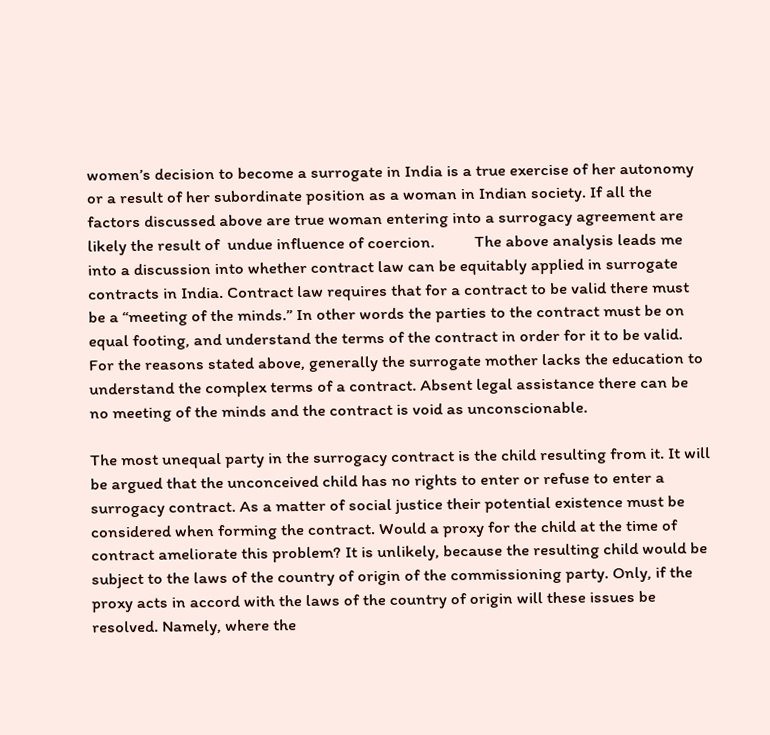women’s decision to become a surrogate in India is a true exercise of her autonomy or a result of her subordinate position as a woman in Indian society. If all the factors discussed above are true woman entering into a surrogacy agreement are likely the result of  undue influence of coercion.          The above analysis leads me into a discussion into whether contract law can be equitably applied in surrogate contracts in India. Contract law requires that for a contract to be valid there must be a “meeting of the minds.” In other words the parties to the contract must be on equal footing, and understand the terms of the contract in order for it to be valid. For the reasons stated above, generally the surrogate mother lacks the education to understand the complex terms of a contract. Absent legal assistance there can be no meeting of the minds and the contract is void as unconscionable.

The most unequal party in the surrogacy contract is the child resulting from it. It will be argued that the unconceived child has no rights to enter or refuse to enter a surrogacy contract. As a matter of social justice their potential existence must be considered when forming the contract. Would a proxy for the child at the time of contract ameliorate this problem? It is unlikely, because the resulting child would be subject to the laws of the country of origin of the commissioning party. Only, if the proxy acts in accord with the laws of the country of origin will these issues be resolved. Namely, where the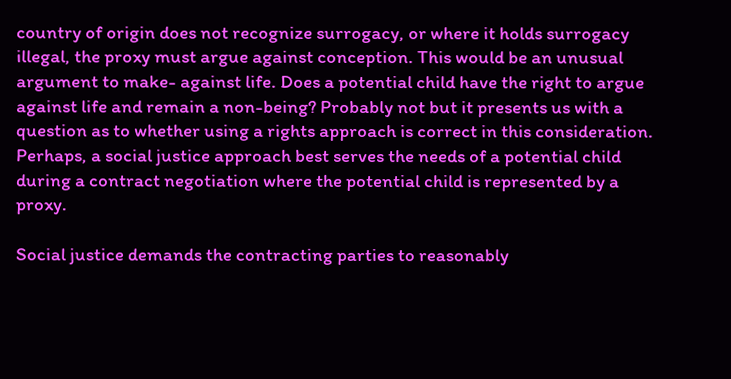country of origin does not recognize surrogacy, or where it holds surrogacy illegal, the proxy must argue against conception. This would be an unusual argument to make- against life. Does a potential child have the right to argue against life and remain a non-being? Probably not but it presents us with a question as to whether using a rights approach is correct in this consideration. Perhaps, a social justice approach best serves the needs of a potential child during a contract negotiation where the potential child is represented by a proxy.

Social justice demands the contracting parties to reasonably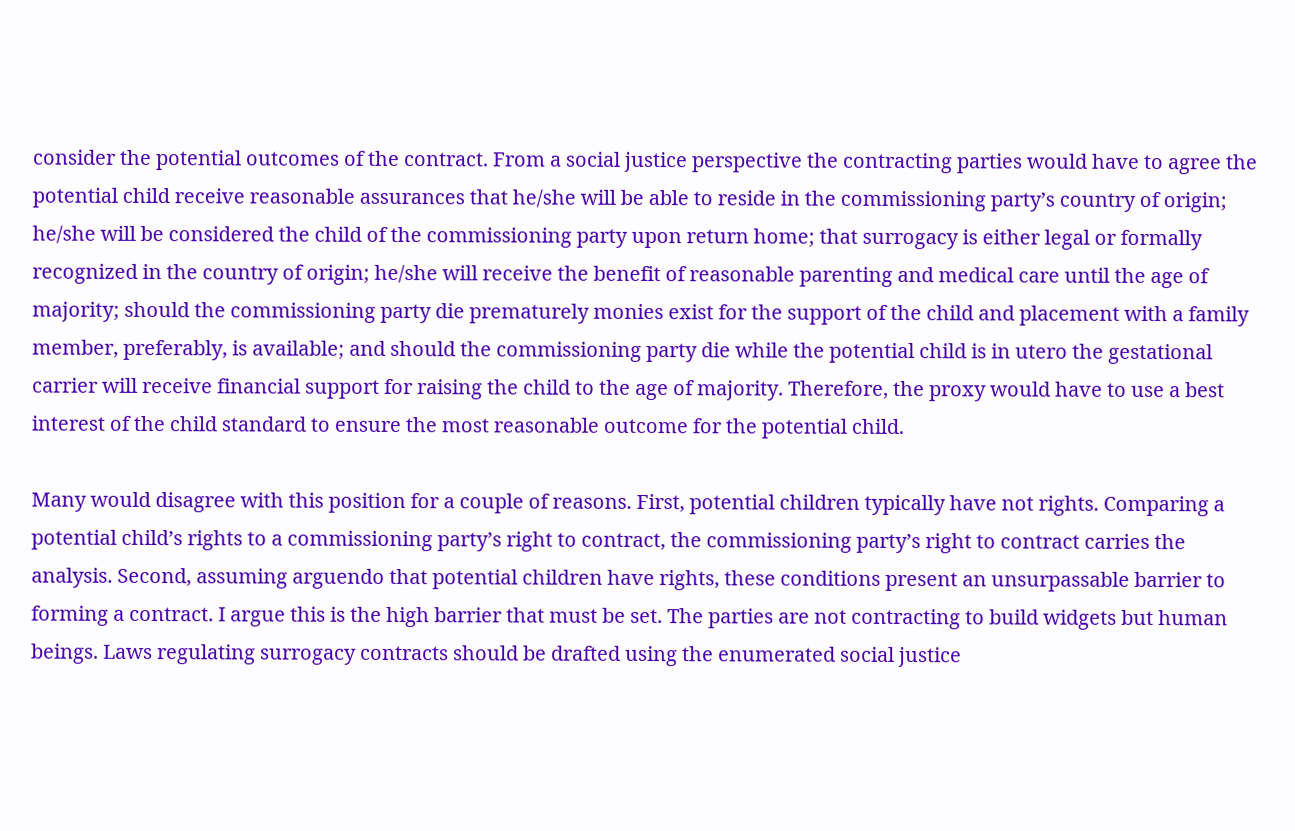consider the potential outcomes of the contract. From a social justice perspective the contracting parties would have to agree the potential child receive reasonable assurances that he/she will be able to reside in the commissioning party’s country of origin; he/she will be considered the child of the commissioning party upon return home; that surrogacy is either legal or formally recognized in the country of origin; he/she will receive the benefit of reasonable parenting and medical care until the age of majority; should the commissioning party die prematurely monies exist for the support of the child and placement with a family member, preferably, is available; and should the commissioning party die while the potential child is in utero the gestational carrier will receive financial support for raising the child to the age of majority. Therefore, the proxy would have to use a best interest of the child standard to ensure the most reasonable outcome for the potential child.

Many would disagree with this position for a couple of reasons. First, potential children typically have not rights. Comparing a potential child’s rights to a commissioning party’s right to contract, the commissioning party’s right to contract carries the analysis. Second, assuming arguendo that potential children have rights, these conditions present an unsurpassable barrier to forming a contract. I argue this is the high barrier that must be set. The parties are not contracting to build widgets but human beings. Laws regulating surrogacy contracts should be drafted using the enumerated social justice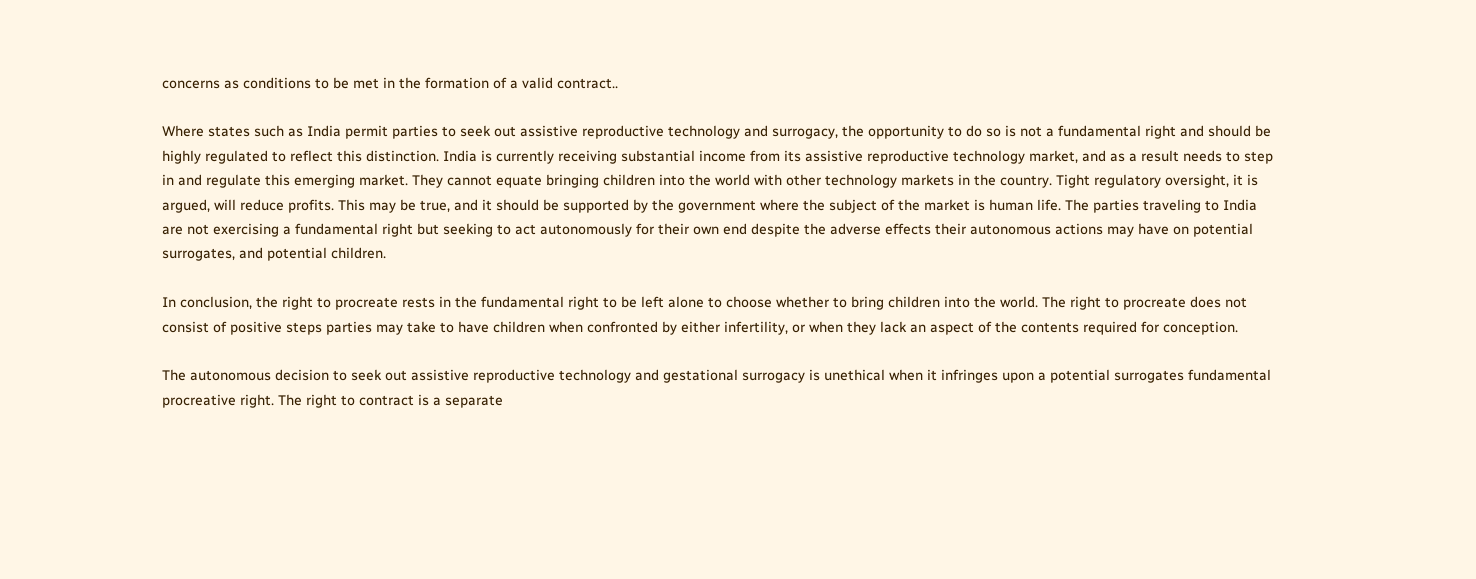concerns as conditions to be met in the formation of a valid contract..

Where states such as India permit parties to seek out assistive reproductive technology and surrogacy, the opportunity to do so is not a fundamental right and should be highly regulated to reflect this distinction. India is currently receiving substantial income from its assistive reproductive technology market, and as a result needs to step in and regulate this emerging market. They cannot equate bringing children into the world with other technology markets in the country. Tight regulatory oversight, it is argued, will reduce profits. This may be true, and it should be supported by the government where the subject of the market is human life. The parties traveling to India are not exercising a fundamental right but seeking to act autonomously for their own end despite the adverse effects their autonomous actions may have on potential surrogates, and potential children.

In conclusion, the right to procreate rests in the fundamental right to be left alone to choose whether to bring children into the world. The right to procreate does not consist of positive steps parties may take to have children when confronted by either infertility, or when they lack an aspect of the contents required for conception.

The autonomous decision to seek out assistive reproductive technology and gestational surrogacy is unethical when it infringes upon a potential surrogates fundamental procreative right. The right to contract is a separate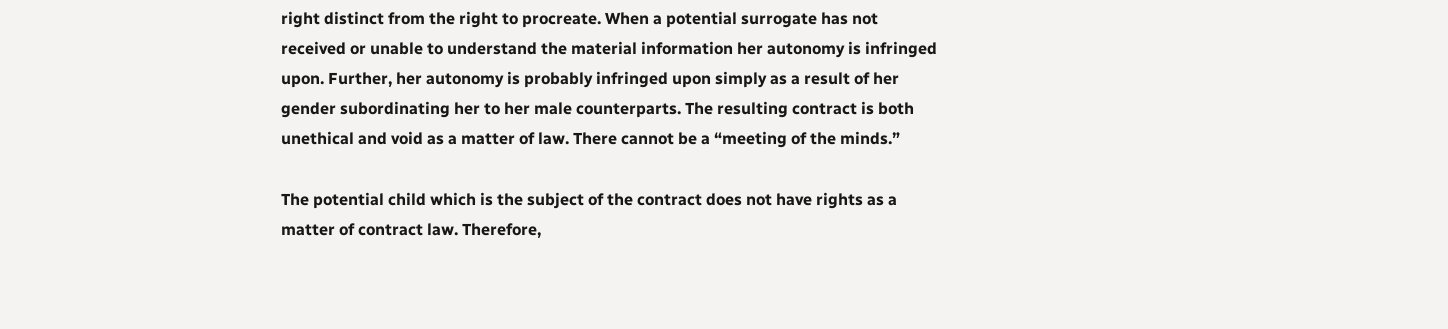right distinct from the right to procreate. When a potential surrogate has not received or unable to understand the material information her autonomy is infringed upon. Further, her autonomy is probably infringed upon simply as a result of her gender subordinating her to her male counterparts. The resulting contract is both unethical and void as a matter of law. There cannot be a “meeting of the minds.”

The potential child which is the subject of the contract does not have rights as a matter of contract law. Therefore,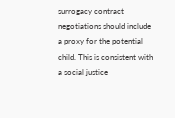surrogacy contract negotiations should include a proxy for the potential child. This is consistent with a social justice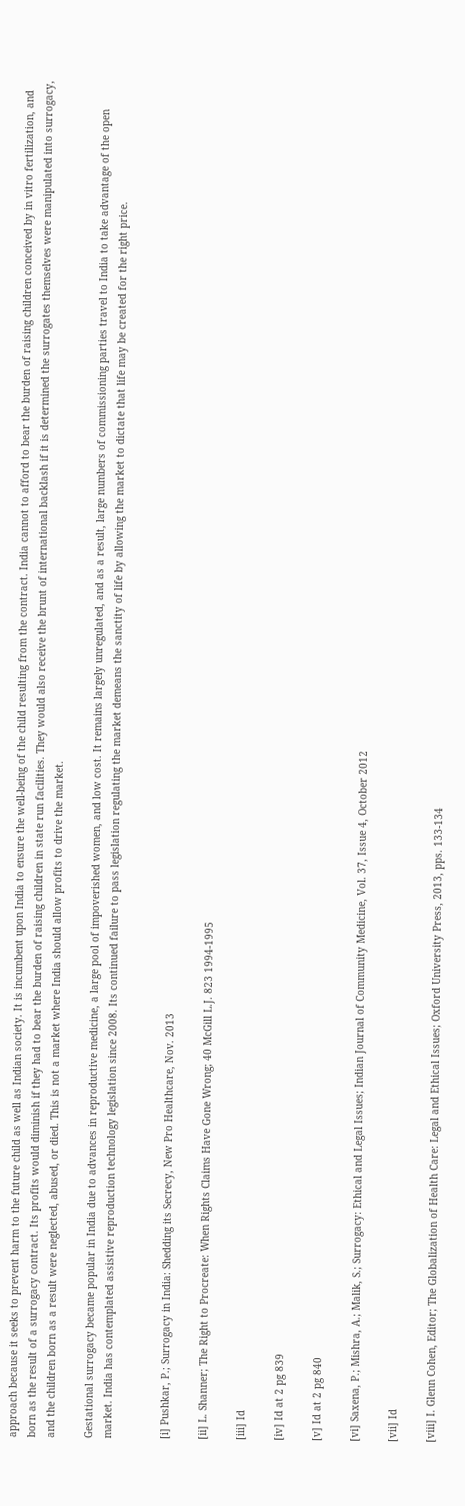approach because it seeks to prevent harm to the future child as well as Indian society. It is incumbent upon India to ensure the well-being of the child resulting from the contract. India cannot to afford to bear the burden of raising children conceived by in vitro fertilization, and born as the result of a surrogacy contract. Its profits would diminish if they had to bear the burden of raising children in state run facilities. They would also receive the brunt of international backlash if it is determined the surrogates themselves were manipulated into surrogacy, and the children born as a result were neglected, abused, or died. This is not a market where India should allow profits to drive the market.

Gestational surrogacy became popular in India due to advances in reproductive medicine, a large pool of impoverished women, and low cost. It remains largely unregulated, and as a result, large numbers of commissioning parties travel to India to take advantage of the open market. India has contemplated assistive reproduction technology legislation since 2008. Its continued failure to pass legislation regulating the market demeans the sanctity of life by allowing the market to dictate that life may be created for the right price.


[i] Pushkar, P.; Surrogacy in India: Shedding its Secrecy, New Pro Healthcare, Nov. 2013

[ii] L. Shanner; The Right to Procreate: When Rights Claims Have Gone Wrong; 40 McGill L.J. 823 1994-1995

[iii] Id

[iv] Id at 2 pg 839

[v] Id at 2 pg 840

[vi] Saxena, P.; Mishra, A.; Malik, S.; Surrogacy: Ethical and Legal Issues; Indian Journal of Community Medicine, Vol. 37, Issue 4, October 2012

[vii] Id

[viii] I. Glenn Cohen, Editor; The Globalization of Health Care: Legal and Ethical Issues; Oxford University Press, 2013, pps. 133-134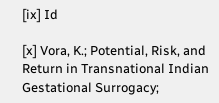[ix] Id

[x] Vora, K.; Potential, Risk, and Return in Transnational Indian Gestational Surrogacy;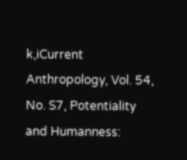k,iCurrent Anthropology, Vol. 54, No. S7, Potentiality and Humanness: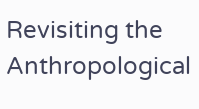Revisiting the Anthropological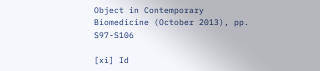Object in Contemporary Biomedicine (October 2013), pp. S97-S106

[xi] Id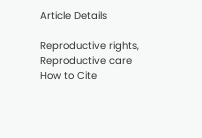Article Details

Reproductive rights, Reproductive care
How to Cite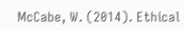McCabe, W. (2014). Ethical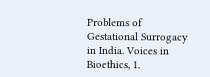Problems of Gestational Surrogacy in India. Voices in Bioethics, 1.